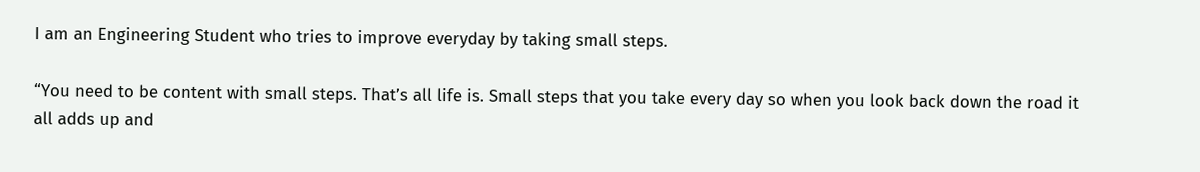I am an Engineering Student who tries to improve everyday by taking small steps.

“You need to be content with small steps. That’s all life is. Small steps that you take every day so when you look back down the road it all adds up and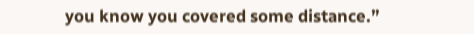you know you covered some distance.”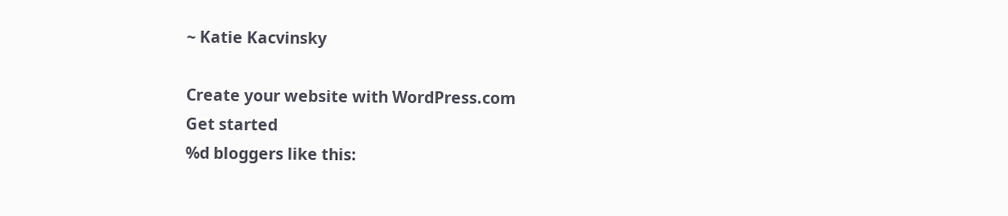~ Katie Kacvinsky

Create your website with WordPress.com
Get started
%d bloggers like this: